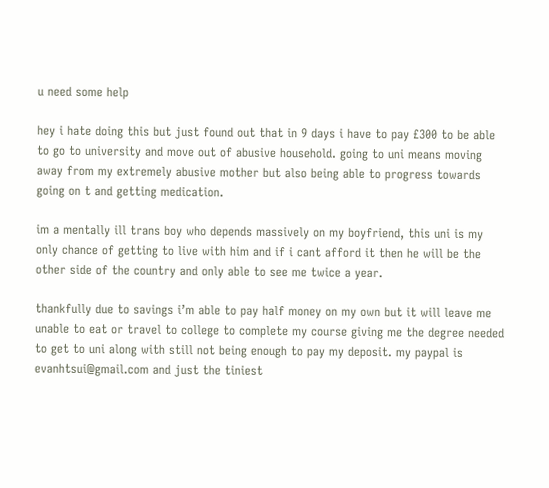u need some help

hey i hate doing this but just found out that in 9 days i have to pay £300 to be able to go to university and move out of abusive household. going to uni means moving away from my extremely abusive mother but also being able to progress towards going on t and getting medication.

im a mentally ill trans boy who depends massively on my boyfriend, this uni is my only chance of getting to live with him and if i cant afford it then he will be the other side of the country and only able to see me twice a year.

thankfully due to savings i’m able to pay half money on my own but it will leave me unable to eat or travel to college to complete my course giving me the degree needed to get to uni along with still not being enough to pay my deposit. my paypal is evanhtsui@gmail.com and just the tiniest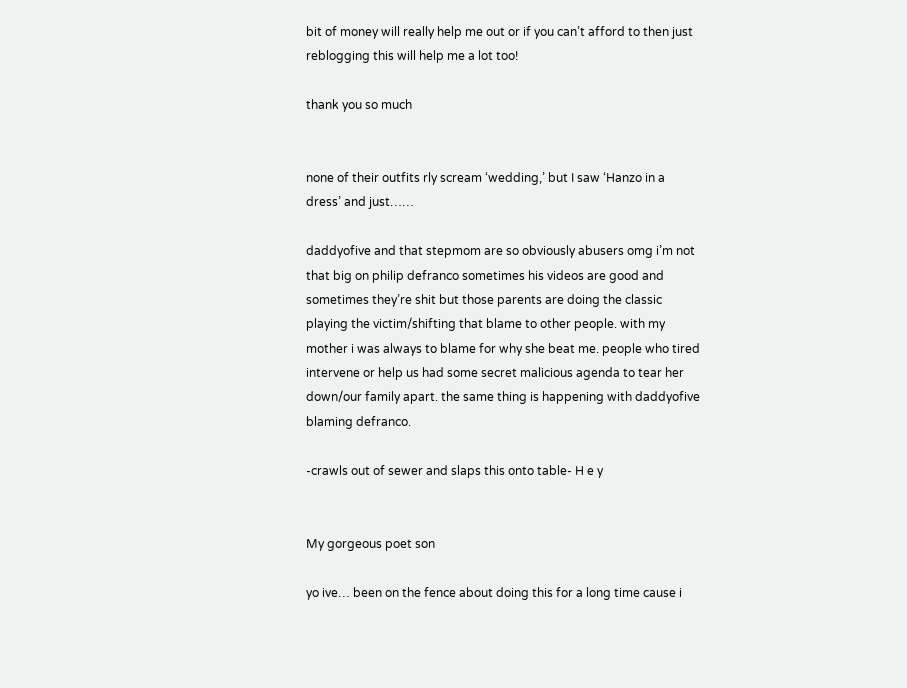bit of money will really help me out or if you can’t afford to then just reblogging this will help me a lot too!

thank you so much


none of their outfits rly scream ‘wedding,’ but I saw ‘Hanzo in a dress’ and just……

daddyofive and that stepmom are so obviously abusers omg i’m not that big on philip defranco sometimes his videos are good and sometimes they’re shit but those parents are doing the classic playing the victim/shifting that blame to other people. with my mother i was always to blame for why she beat me. people who tired intervene or help us had some secret malicious agenda to tear her down/our family apart. the same thing is happening with daddyofive blaming defranco.

-crawls out of sewer and slaps this onto table- H e y


My gorgeous poet son

yo ive… been on the fence about doing this for a long time cause i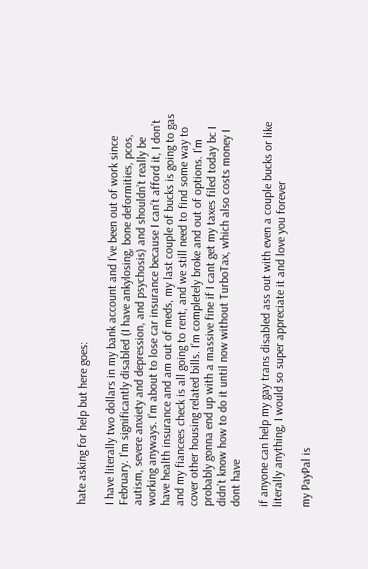hate asking for help but here goes:

I have literally two dollars in my bank account and I’ve been out of work since February. I’m significantly disabled (I have ankylosing, bone deformities, pcos, autism, severe anxiety and depression, and psychosis) and shouldn’t really be working anyways. I’m about to lose car insurance because I can’t afford it, I don’t have health insurance and am out of meds, my last couple of bucks is going to gas and my fiancees check is all going to rent, and we still need to find some way to cover other housing related bills. I’m completely broke and out of options. I’m probably gonna end up with a massive fine if I cant get my taxes filed today bc I didn’t know how to do it until now without TurboTax, which also costs money I dont have

if anyone can help my gay trans disabled ass out with even a couple bucks or like literally anything, I would so super appreciate it and love you forever

my PayPal is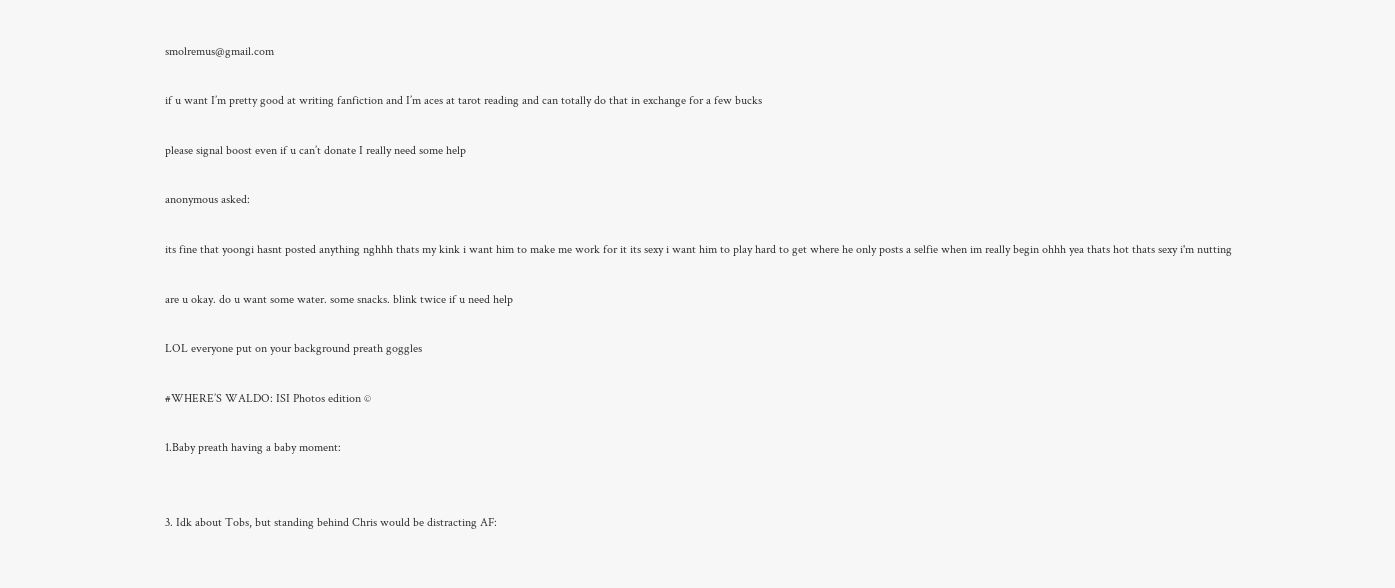smolremus@gmail.com

if u want I’m pretty good at writing fanfiction and I’m aces at tarot reading and can totally do that in exchange for a few bucks

please signal boost even if u can’t donate I really need some help

anonymous asked:

its fine that yoongi hasnt posted anything nghhh thats my kink i want him to make me work for it its sexy i want him to play hard to get where he only posts a selfie when im really begin ohhh yea thats hot thats sexy i'm nutting

are u okay. do u want some water. some snacks. blink twice if u need help

LOL everyone put on your background preath goggles

#WHERE’S WALDO: ISI Photos edition ©

1.Baby preath having a baby moment:


3. Idk about Tobs, but standing behind Chris would be distracting AF: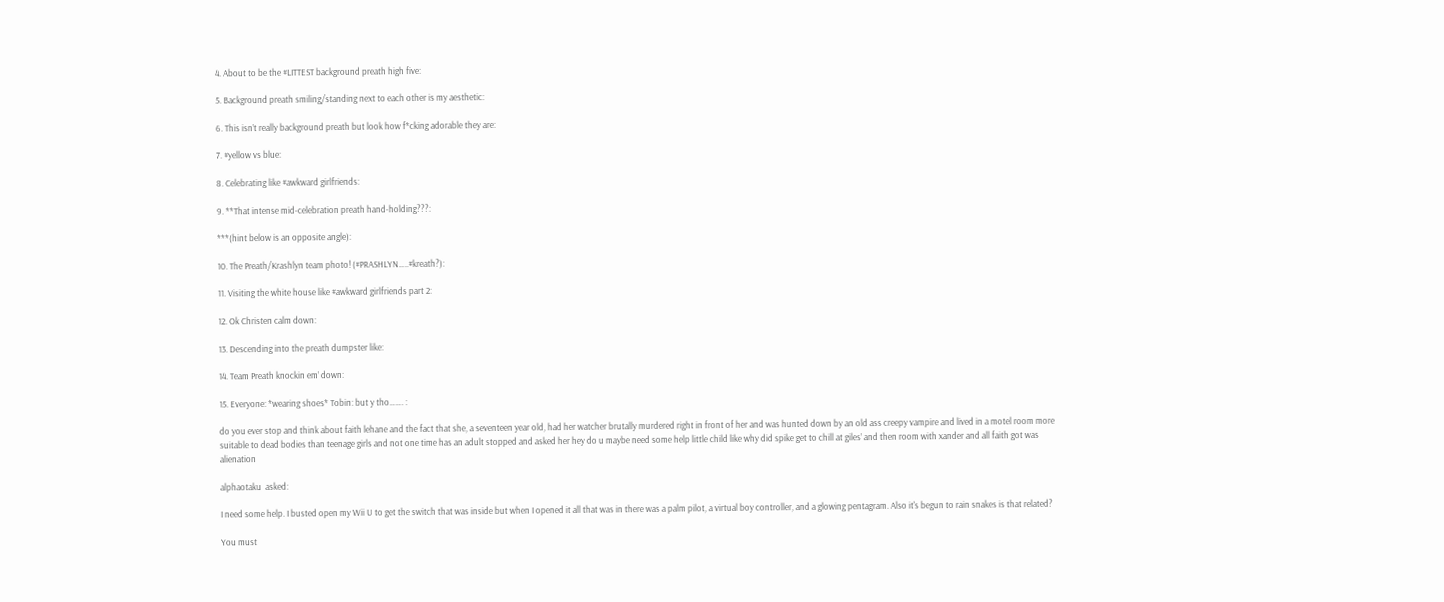4. About to be the #LITTEST background preath high five:

5. Background preath smiling/standing next to each other is my aesthetic:

6. This isn’t really background preath but look how f*cking adorable they are:

7. #yellow vs blue:

8. Celebrating like #awkward girlfriends:

9. **That intense mid-celebration preath hand-holding???:

***(hint below is an opposite angle):

10. The Preath/Krashlyn team photo! (#PRASHLYN…..#kreath?):

11. Visiting the white house like #awkward girlfriends part 2:

12. Ok Christen calm down:

13. Descending into the preath dumpster like:

14. Team Preath knockin em’ down:

15. Everyone: *wearing shoes* Tobin: but y tho……. :

do you ever stop and think about faith lehane and the fact that she, a seventeen year old, had her watcher brutally murdered right in front of her and was hunted down by an old ass creepy vampire and lived in a motel room more suitable to dead bodies than teenage girls and not one time has an adult stopped and asked her hey do u maybe need some help little child like why did spike get to chill at giles’ and then room with xander and all faith got was alienation

alphaotaku  asked:

I need some help. I busted open my Wii U to get the switch that was inside but when I opened it all that was in there was a palm pilot, a virtual boy controller, and a glowing pentagram. Also it's begun to rain snakes is that related?

You must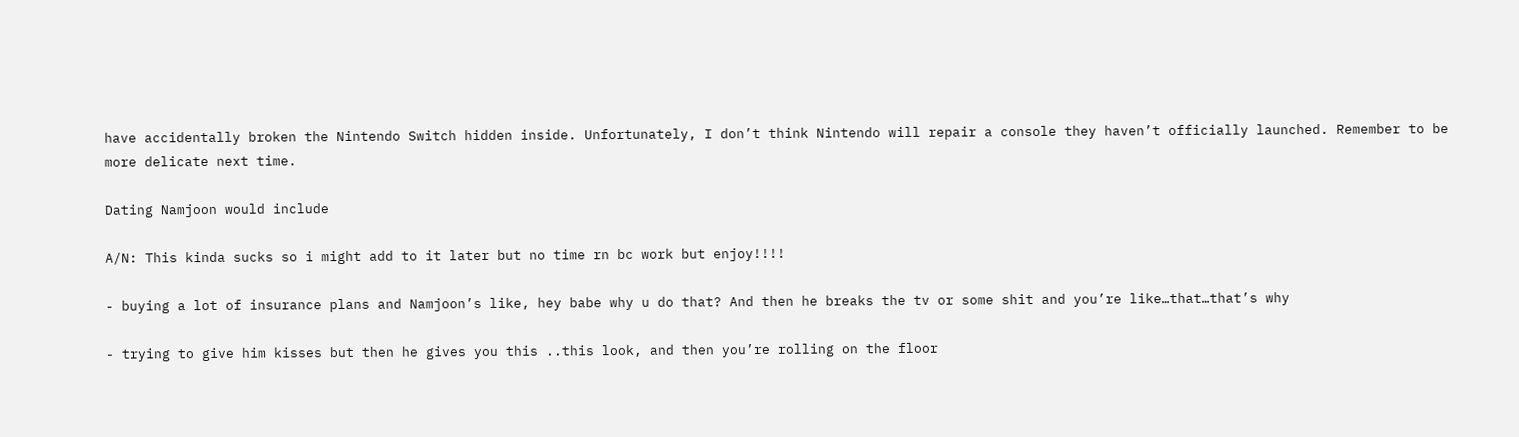have accidentally broken the Nintendo Switch hidden inside. Unfortunately, I don’t think Nintendo will repair a console they haven’t officially launched. Remember to be more delicate next time.

Dating Namjoon would include

A/N: This kinda sucks so i might add to it later but no time rn bc work but enjoy!!!!

- buying a lot of insurance plans and Namjoon’s like, hey babe why u do that? And then he breaks the tv or some shit and you’re like…that…that’s why

- trying to give him kisses but then he gives you this ..this look, and then you’re rolling on the floor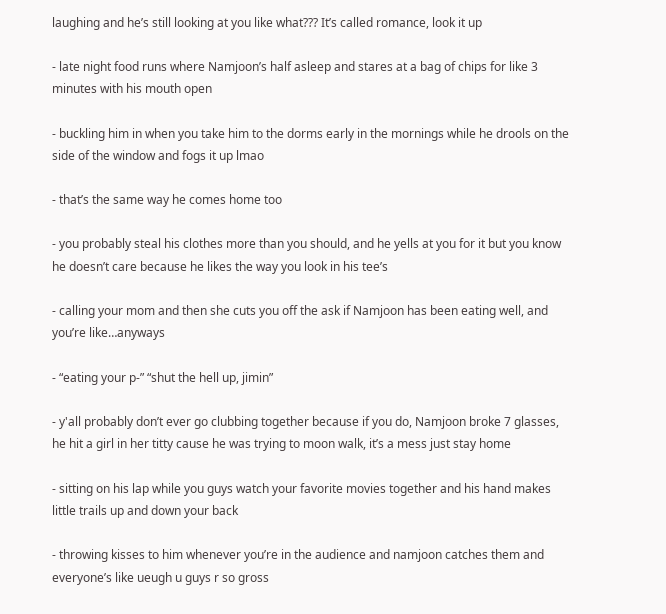laughing and he’s still looking at you like what??? It’s called romance, look it up

- late night food runs where Namjoon’s half asleep and stares at a bag of chips for like 3 minutes with his mouth open

- buckling him in when you take him to the dorms early in the mornings while he drools on the side of the window and fogs it up lmao

- that’s the same way he comes home too

- you probably steal his clothes more than you should, and he yells at you for it but you know he doesn’t care because he likes the way you look in his tee’s

- calling your mom and then she cuts you off the ask if Namjoon has been eating well, and you’re like…anyways

- “eating your p-” “shut the hell up, jimin”

- y'all probably don’t ever go clubbing together because if you do, Namjoon broke 7 glasses, he hit a girl in her titty cause he was trying to moon walk, it’s a mess just stay home

- sitting on his lap while you guys watch your favorite movies together and his hand makes little trails up and down your back

- throwing kisses to him whenever you’re in the audience and namjoon catches them and everyone’s like ueugh u guys r so gross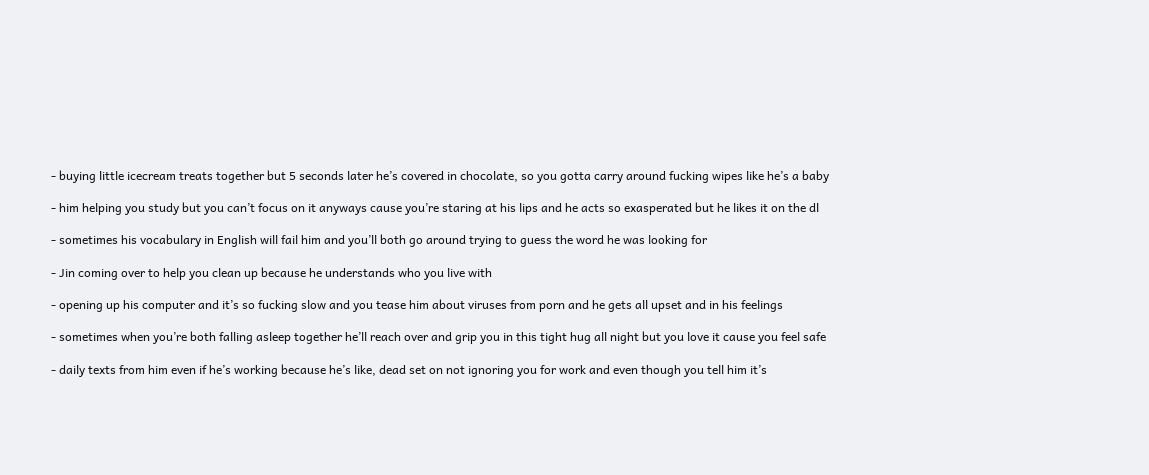- buying little icecream treats together but 5 seconds later he’s covered in chocolate, so you gotta carry around fucking wipes like he’s a baby

- him helping you study but you can’t focus on it anyways cause you’re staring at his lips and he acts so exasperated but he likes it on the dl

- sometimes his vocabulary in English will fail him and you’ll both go around trying to guess the word he was looking for

- Jin coming over to help you clean up because he understands who you live with

- opening up his computer and it’s so fucking slow and you tease him about viruses from porn and he gets all upset and in his feelings

- sometimes when you’re both falling asleep together he’ll reach over and grip you in this tight hug all night but you love it cause you feel safe

- daily texts from him even if he’s working because he’s like, dead set on not ignoring you for work and even though you tell him it’s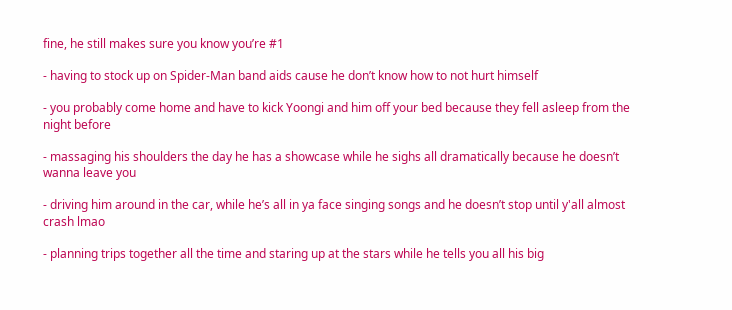fine, he still makes sure you know you’re #1

- having to stock up on Spider-Man band aids cause he don’t know how to not hurt himself

- you probably come home and have to kick Yoongi and him off your bed because they fell asleep from the night before

- massaging his shoulders the day he has a showcase while he sighs all dramatically because he doesn’t wanna leave you

- driving him around in the car, while he’s all in ya face singing songs and he doesn’t stop until y'all almost crash lmao

- planning trips together all the time and staring up at the stars while he tells you all his big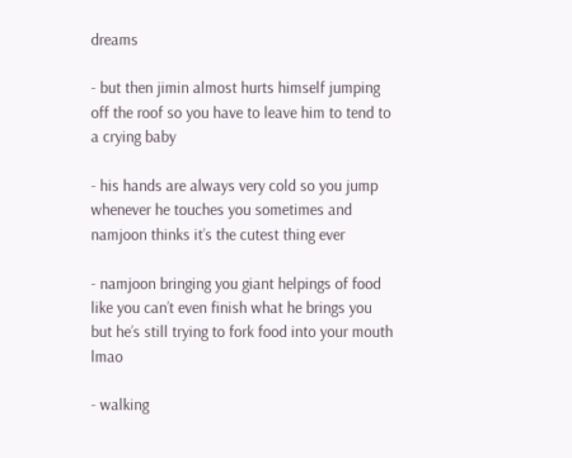dreams

- but then jimin almost hurts himself jumping off the roof so you have to leave him to tend to a crying baby

- his hands are always very cold so you jump whenever he touches you sometimes and namjoon thinks it’s the cutest thing ever

- namjoon bringing you giant helpings of food like you can’t even finish what he brings you but he’s still trying to fork food into your mouth lmao

- walking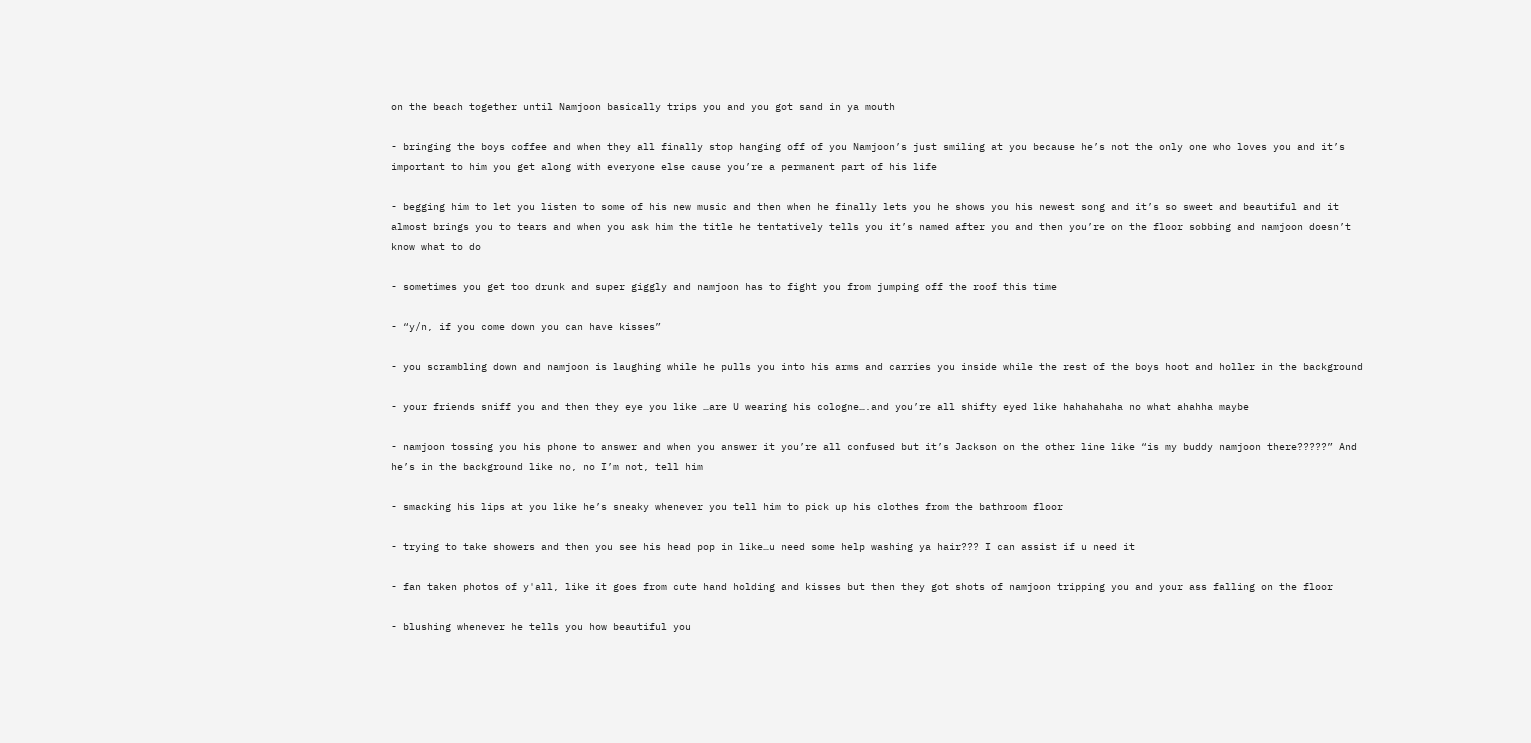on the beach together until Namjoon basically trips you and you got sand in ya mouth

- bringing the boys coffee and when they all finally stop hanging off of you Namjoon’s just smiling at you because he’s not the only one who loves you and it’s important to him you get along with everyone else cause you’re a permanent part of his life

- begging him to let you listen to some of his new music and then when he finally lets you he shows you his newest song and it’s so sweet and beautiful and it almost brings you to tears and when you ask him the title he tentatively tells you it’s named after you and then you’re on the floor sobbing and namjoon doesn’t know what to do

- sometimes you get too drunk and super giggly and namjoon has to fight you from jumping off the roof this time

- “y/n, if you come down you can have kisses”

- you scrambling down and namjoon is laughing while he pulls you into his arms and carries you inside while the rest of the boys hoot and holler in the background

- your friends sniff you and then they eye you like …are U wearing his cologne….and you’re all shifty eyed like hahahahaha no what ahahha maybe

- namjoon tossing you his phone to answer and when you answer it you’re all confused but it’s Jackson on the other line like “is my buddy namjoon there?????” And he’s in the background like no, no I’m not, tell him

- smacking his lips at you like he’s sneaky whenever you tell him to pick up his clothes from the bathroom floor

- trying to take showers and then you see his head pop in like…u need some help washing ya hair??? I can assist if u need it

- fan taken photos of y'all, like it goes from cute hand holding and kisses but then they got shots of namjoon tripping you and your ass falling on the floor

- blushing whenever he tells you how beautiful you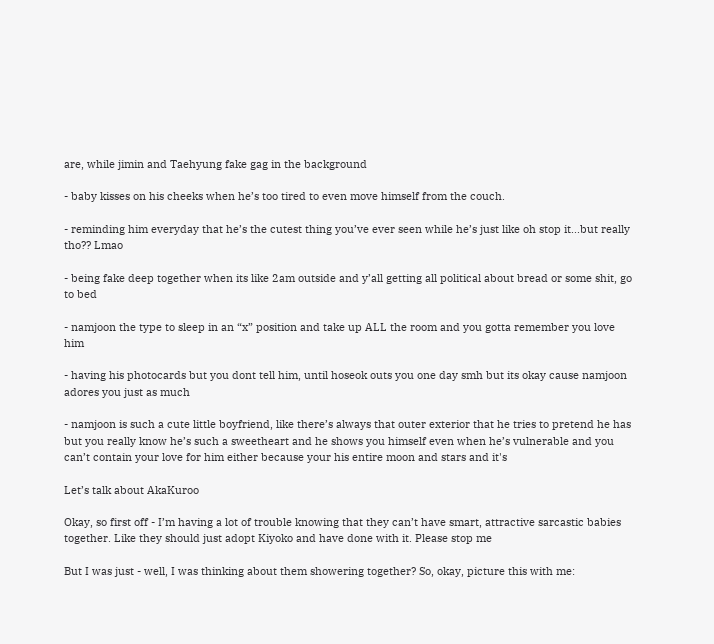are, while jimin and Taehyung fake gag in the background

- baby kisses on his cheeks when he’s too tired to even move himself from the couch.

- reminding him everyday that he’s the cutest thing you’ve ever seen while he’s just like oh stop it...but really tho?? Lmao

- being fake deep together when its like 2am outside and y’all getting all political about bread or some shit, go to bed

- namjoon the type to sleep in an “x” position and take up ALL the room and you gotta remember you love him

- having his photocards but you dont tell him, until hoseok outs you one day smh but its okay cause namjoon adores you just as much

- namjoon is such a cute little boyfriend, like there’s always that outer exterior that he tries to pretend he has but you really know he’s such a sweetheart and he shows you himself even when he’s vulnerable and you can’t contain your love for him either because your his entire moon and stars and it's

Let’s talk about AkaKuroo

Okay, so first off - I’m having a lot of trouble knowing that they can’t have smart, attractive sarcastic babies together. Like they should just adopt Kiyoko and have done with it. Please stop me

But I was just - well, I was thinking about them showering together? So, okay, picture this with me: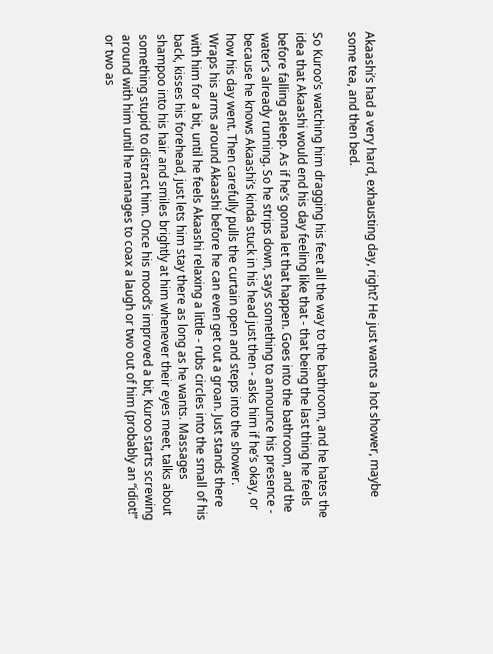Akaashi’s had a very hard, exhausting day, right? He just wants a hot shower, maybe some tea, and then bed.

So Kuroo’s watching him dragging his feet all the way to the bathroom, and he hates the idea that Akaashi would end his day feeling like that - that being the last thing he feels before falling asleep. As if he’s gonna let that happen. Goes into the bathroom, and the water’s already running. So he strips down, says something to announce his presence - because he knows Akaashi’s kinda stuck in his head just then - asks him if he’s okay, or how his day went. Then carefully pulls the curtain open and steps into the shower. Wraps his arms around Akaashi before he can even get out a groan. Just stands there with him for a bit, until he feels Akaashi relaxing a little - rubs circles into the small of his back, kisses his forehead, just lets him stay there as long as he wants. Massages shampoo into his hair and smiles brightly at him whenever their eyes meet, talks about something stupid to distract him. Once his mood’s improved a bit, Kuroo starts screwing around with him until he manages to coax a laugh or two out of him (probably an “idiot!” or two as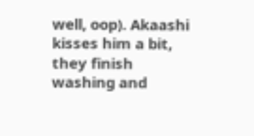well, oop). Akaashi kisses him a bit, they finish washing and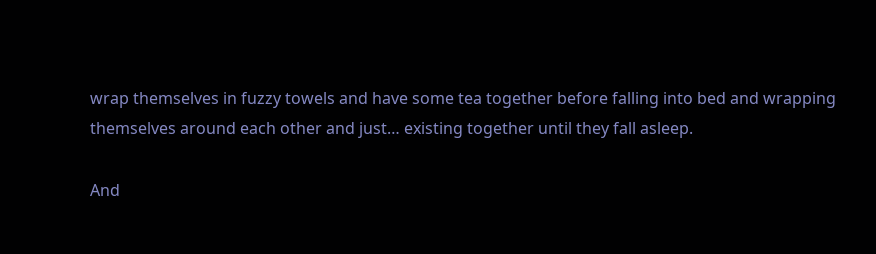wrap themselves in fuzzy towels and have some tea together before falling into bed and wrapping themselves around each other and just… existing together until they fall asleep.

And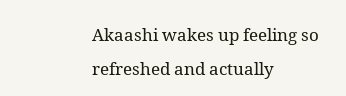Akaashi wakes up feeling so refreshed and actually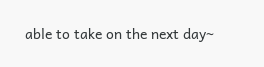able to take on the next day~